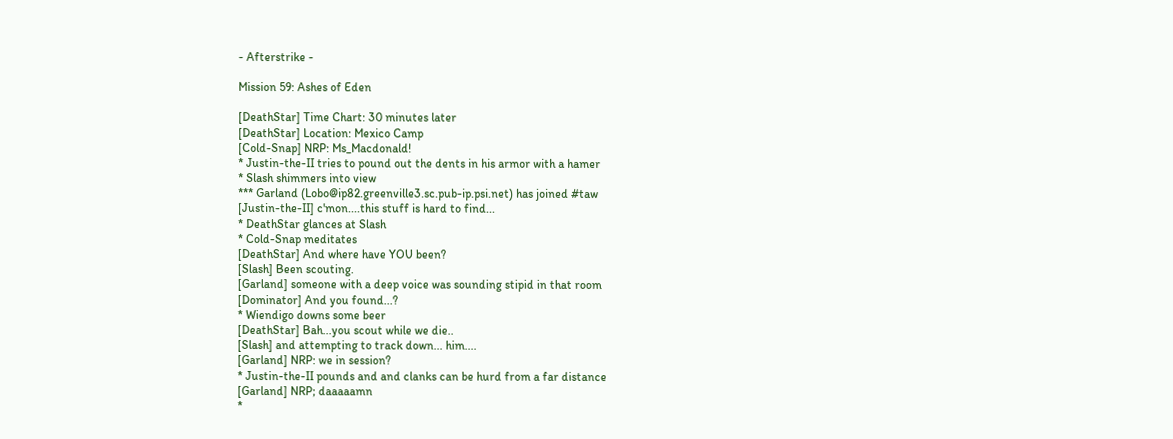- Afterstrike -

Mission 59: Ashes of Eden

[DeathStar] Time Chart: 30 minutes later
[DeathStar] Location: Mexico Camp
[Cold-Snap] NRP: Ms_Macdonald!
* Justin-the-II tries to pound out the dents in his armor with a hamer
* Slash shimmers into view
*** Garland (Lobo@ip82.greenville3.sc.pub-ip.psi.net) has joined #taw
[Justin-the-II] c'mon....this stuff is hard to find...
* DeathStar glances at Slash
* Cold-Snap meditates
[DeathStar] And where have YOU been?
[Slash] Been scouting.
[Garland] someone with a deep voice was sounding stipid in that room
[Dominator] And you found...?
* Wiendigo downs some beer
[DeathStar] Bah...you scout while we die..
[Slash] and attempting to track down... him....
[Garland] NRP: we in session?
* Justin-the-II pounds and and clanks can be hurd from a far distance
[Garland] NRP; daaaaamn
*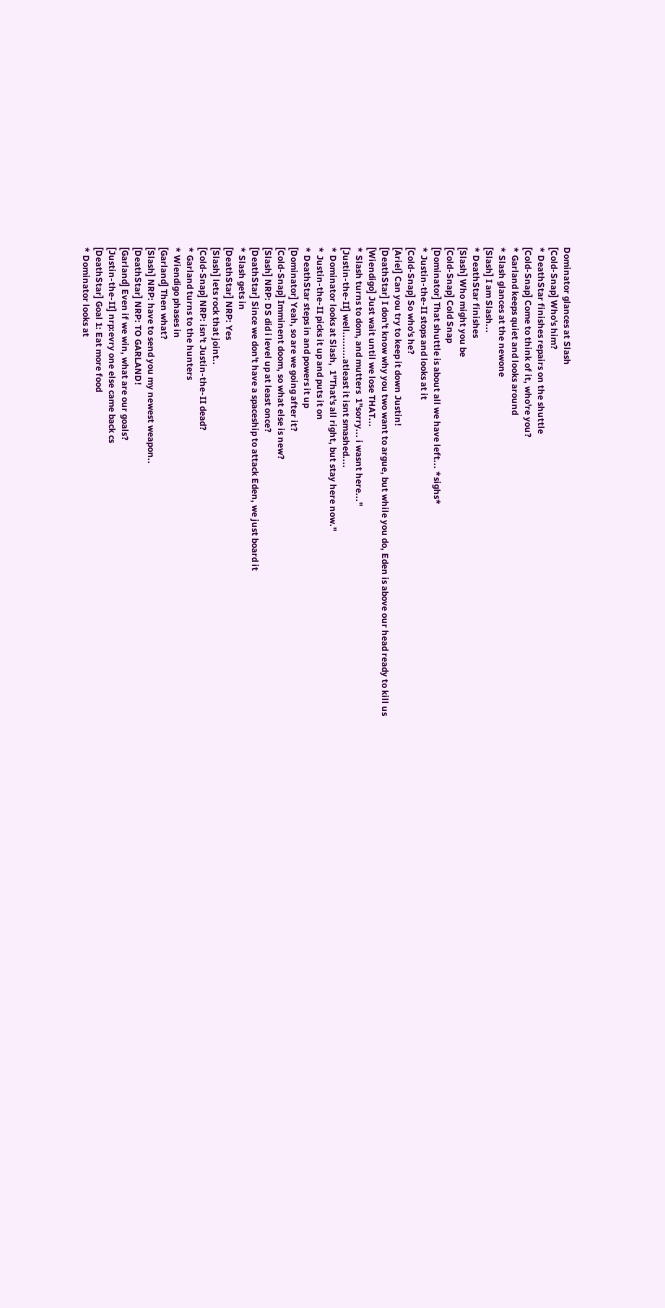Dominator glances at Slash
[Cold-Snap] Who's him?
* DeathStar finishes repairs on the shuttle
[Cold-Snap] Come to think of it, who're you?
* Garland keeps quiet and looks around
* Slash glances at the newone
[Slash] I am Slash...
* DeathStar finishes
[Slash] Who might you be
[Cold-Snap] Cold Snap
[Dominator] That shuttle is about all we have left... *sighs*
* Justin-the-II stops and looks at it
[Cold-Snap] So who's he?
[Ariel] Can you try to keep it down Justin!
[DeathStar] I don't know why you two want to argue, but while you do, Eden is above our head ready to kill us
[Wiendigo] Just wait until we lose THAT...
* Slash turns to dom, and mutters  1"sorry... i wasnt here..."
[Justin-the-II] well.........atleast it isnt smashed....
* Dominator looks at Slash,  1"That's all right, but stay here now."
* Justin-the-II picks it up and puts it on
* DeathStar steps in and powers it up
[Dominator] Yeah, so are we going after it?
[Cold-Snap] Imminent doom, so what else is new?
[Slash] NRP: DS did i level up at least once?
[DeathStar] Since we don't have a spaceship to attack Eden, we just board it
* Slash gets in
[DeathStar] NRP: Yes
[Slash] lets rock that joint..
[Cold-Snap] NRP: isn't Justin-the-II dead?
* Garland turns to the hunters
* Wiendigo phases in
[Garland] Then what?
[Slash] NRP: have to send you my newest weapon..
[DeathStar] NRP: TO GARLAND!
[Garland] Even if we win, what are our goals?
[Justin-the-II] nrp:evry one else came back cs
[DeathStar] Goal 1: Eat more food
* Dominator looks at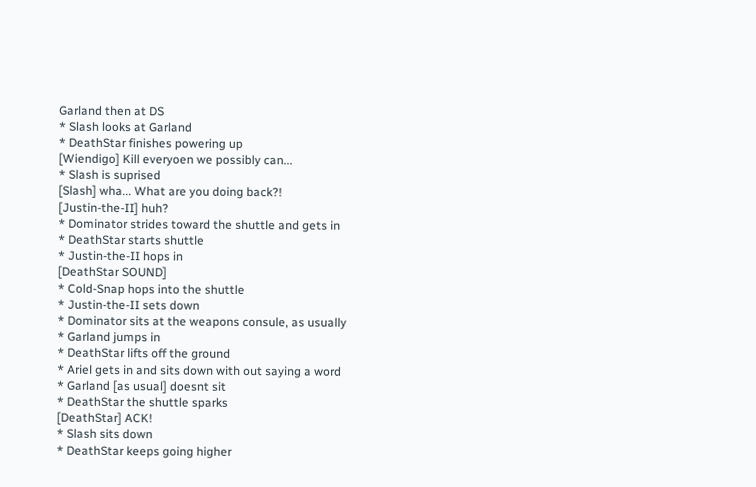Garland then at DS
* Slash looks at Garland
* DeathStar finishes powering up
[Wiendigo] Kill everyoen we possibly can...
* Slash is suprised
[Slash] wha... What are you doing back?!
[Justin-the-II] huh?
* Dominator strides toward the shuttle and gets in
* DeathStar starts shuttle
* Justin-the-II hops in
[DeathStar SOUND]
* Cold-Snap hops into the shuttle
* Justin-the-II sets down
* Dominator sits at the weapons consule, as usually
* Garland jumps in
* DeathStar lifts off the ground
* Ariel gets in and sits down with out saying a word
* Garland [as usual] doesnt sit
* DeathStar the shuttle sparks
[DeathStar] ACK!
* Slash sits down
* DeathStar keeps going higher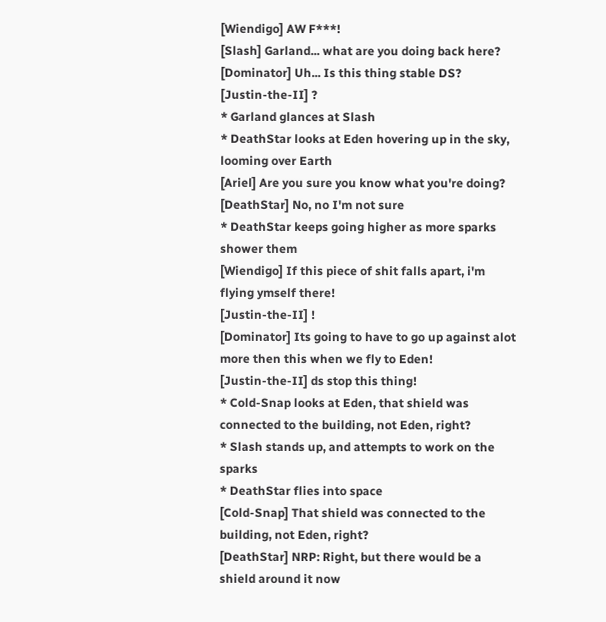[Wiendigo] AW F***!
[Slash] Garland... what are you doing back here?
[Dominator] Uh... Is this thing stable DS?
[Justin-the-II] ?
* Garland glances at Slash
* DeathStar looks at Eden hovering up in the sky, looming over Earth
[Ariel] Are you sure you know what you're doing?
[DeathStar] No, no I'm not sure
* DeathStar keeps going higher as more sparks shower them
[Wiendigo] If this piece of shit falls apart, i'm flying ymself there!
[Justin-the-II] !
[Dominator] Its going to have to go up against alot more then this when we fly to Eden!
[Justin-the-II] ds stop this thing!
* Cold-Snap looks at Eden, that shield was connected to the building, not Eden, right?
* Slash stands up, and attempts to work on the sparks
* DeathStar flies into space
[Cold-Snap] That shield was connected to the building, not Eden, right?
[DeathStar] NRP: Right, but there would be a shield around it now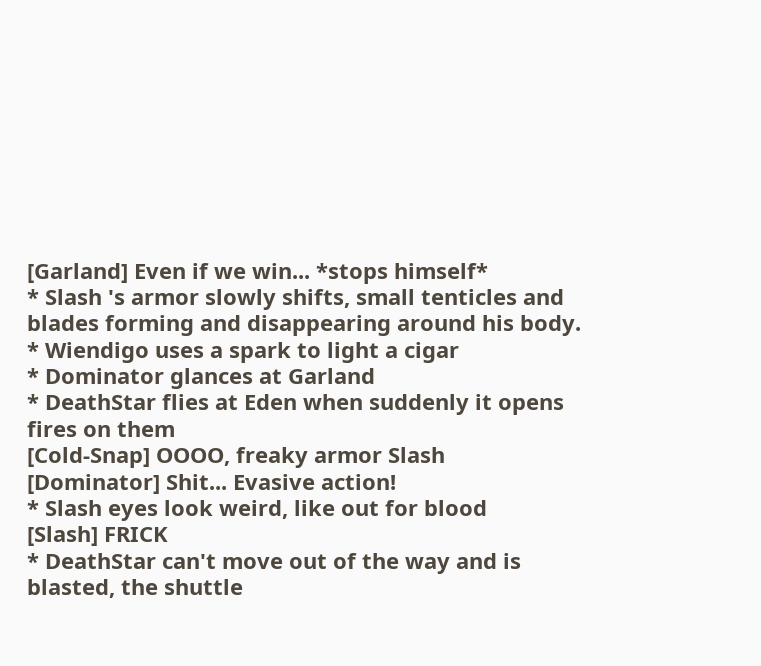[Garland] Even if we win... *stops himself*
* Slash 's armor slowly shifts, small tenticles and blades forming and disappearing around his body.
* Wiendigo uses a spark to light a cigar
* Dominator glances at Garland
* DeathStar flies at Eden when suddenly it opens fires on them
[Cold-Snap] OOOO, freaky armor Slash
[Dominator] Shit... Evasive action!
* Slash eyes look weird, like out for blood
[Slash] FRICK
* DeathStar can't move out of the way and is blasted, the shuttle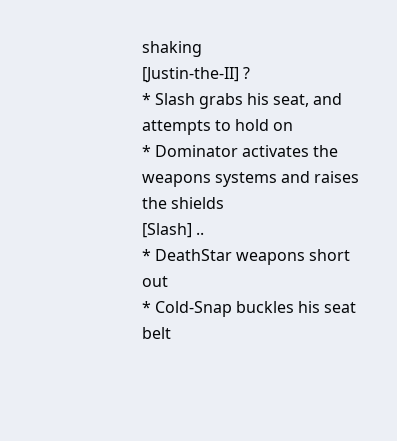shaking
[Justin-the-II] ?
* Slash grabs his seat, and attempts to hold on
* Dominator activates the weapons systems and raises the shields
[Slash] ..
* DeathStar weapons short out
* Cold-Snap buckles his seat belt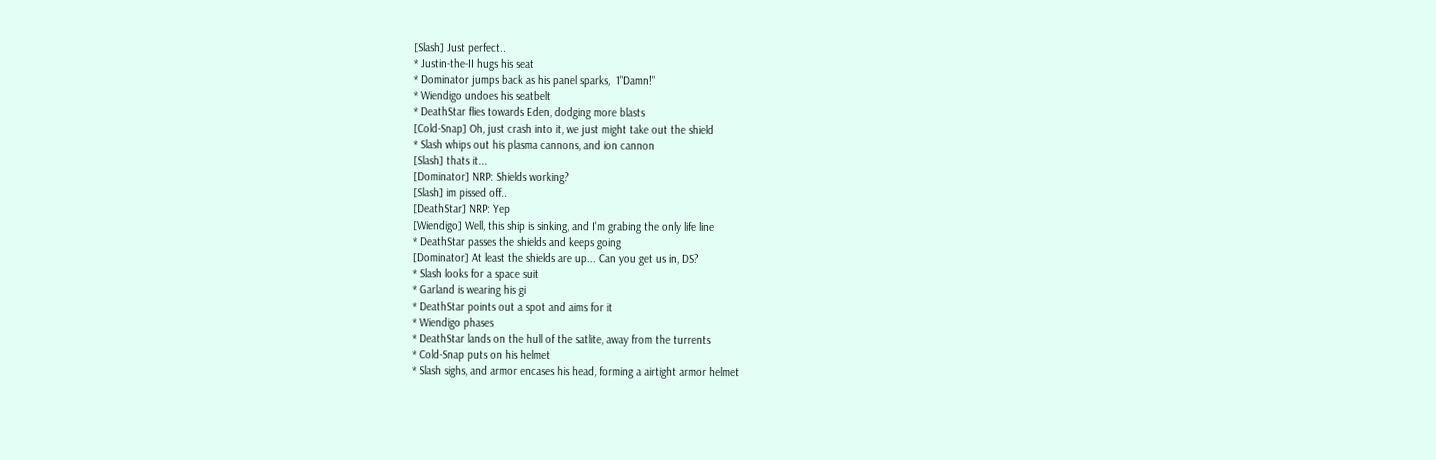[Slash] Just perfect..
* Justin-the-II hugs his seat
* Dominator jumps back as his panel sparks,  1"Damn!"
* Wiendigo undoes his seatbelt
* DeathStar flies towards Eden, dodging more blasts
[Cold-Snap] Oh, just crash into it, we just might take out the shield
* Slash whips out his plasma cannons, and ion cannon
[Slash] thats it...
[Dominator] NRP: Shields working?
[Slash] im pissed off..
[DeathStar] NRP: Yep
[Wiendigo] Well, this ship is sinking, and I'm grabing the only life line
* DeathStar passes the shields and keeps going
[Dominator] At least the shields are up... Can you get us in, DS?
* Slash looks for a space suit
* Garland is wearing his gi
* DeathStar points out a spot and aims for it
* Wiendigo phases
* DeathStar lands on the hull of the satlite, away from the turrents
* Cold-Snap puts on his helmet
* Slash sighs, and armor encases his head, forming a airtight armor helmet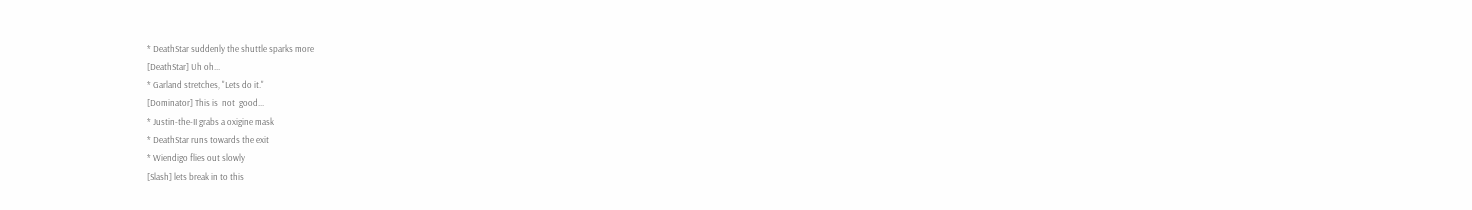* DeathStar suddenly the shuttle sparks more
[DeathStar] Uh oh...
* Garland stretches, "Lets do it."
[Dominator] This is  not  good...
* Justin-the-II grabs a oxigine mask
* DeathStar runs towards the exit
* Wiendigo flies out slowly
[Slash] lets break in to this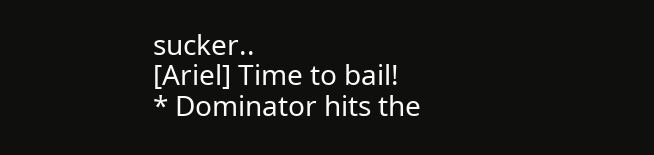sucker..
[Ariel] Time to bail!
* Dominator hits the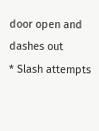door open and dashes out
* Slash attempts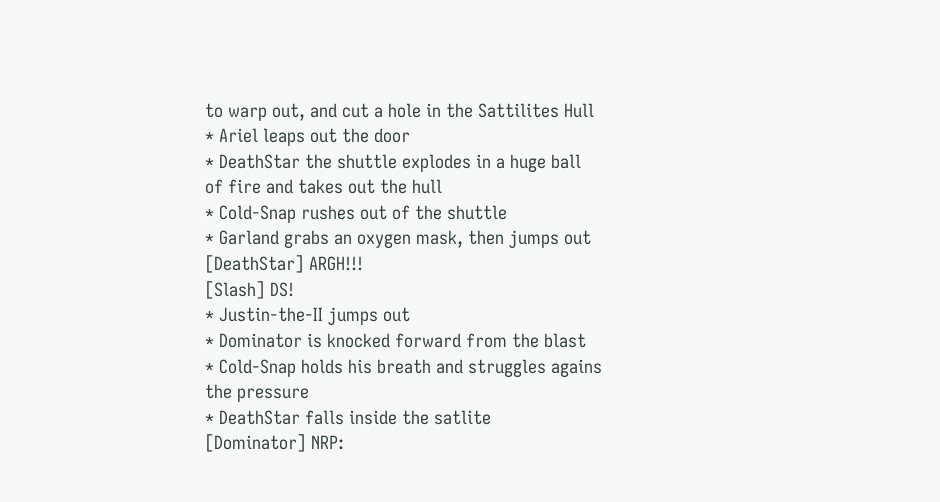to warp out, and cut a hole in the Sattilites Hull
* Ariel leaps out the door
* DeathStar the shuttle explodes in a huge ball of fire and takes out the hull
* Cold-Snap rushes out of the shuttle
* Garland grabs an oxygen mask, then jumps out
[DeathStar] ARGH!!!
[Slash] DS!
* Justin-the-II jumps out
* Dominator is knocked forward from the blast
* Cold-Snap holds his breath and struggles agains the pressure
* DeathStar falls inside the satlite
[Dominator] NRP: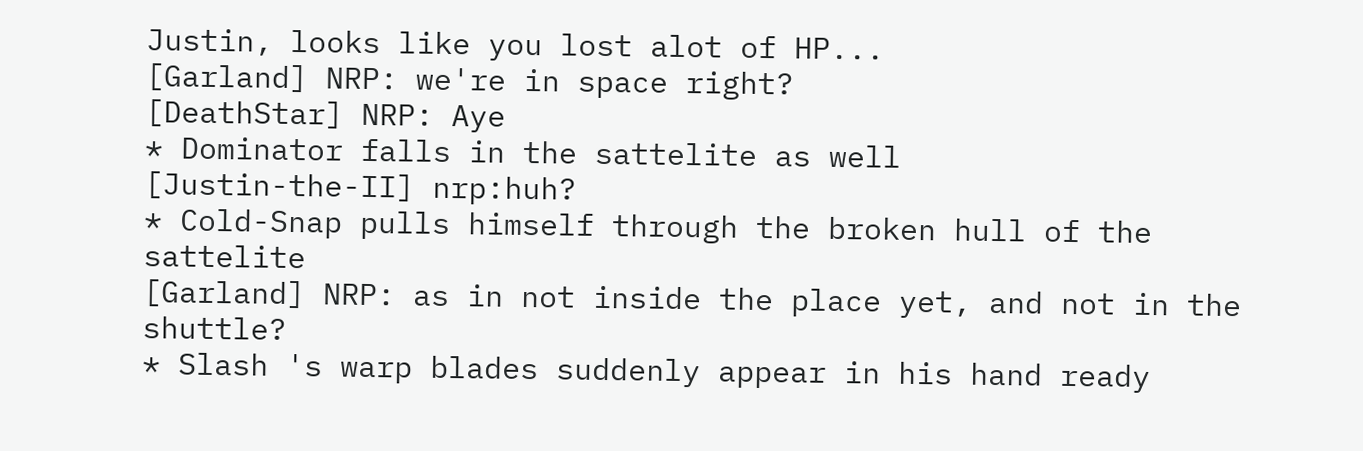Justin, looks like you lost alot of HP...
[Garland] NRP: we're in space right?
[DeathStar] NRP: Aye
* Dominator falls in the sattelite as well
[Justin-the-II] nrp:huh?
* Cold-Snap pulls himself through the broken hull of the sattelite
[Garland] NRP: as in not inside the place yet, and not in the shuttle?
* Slash 's warp blades suddenly appear in his hand ready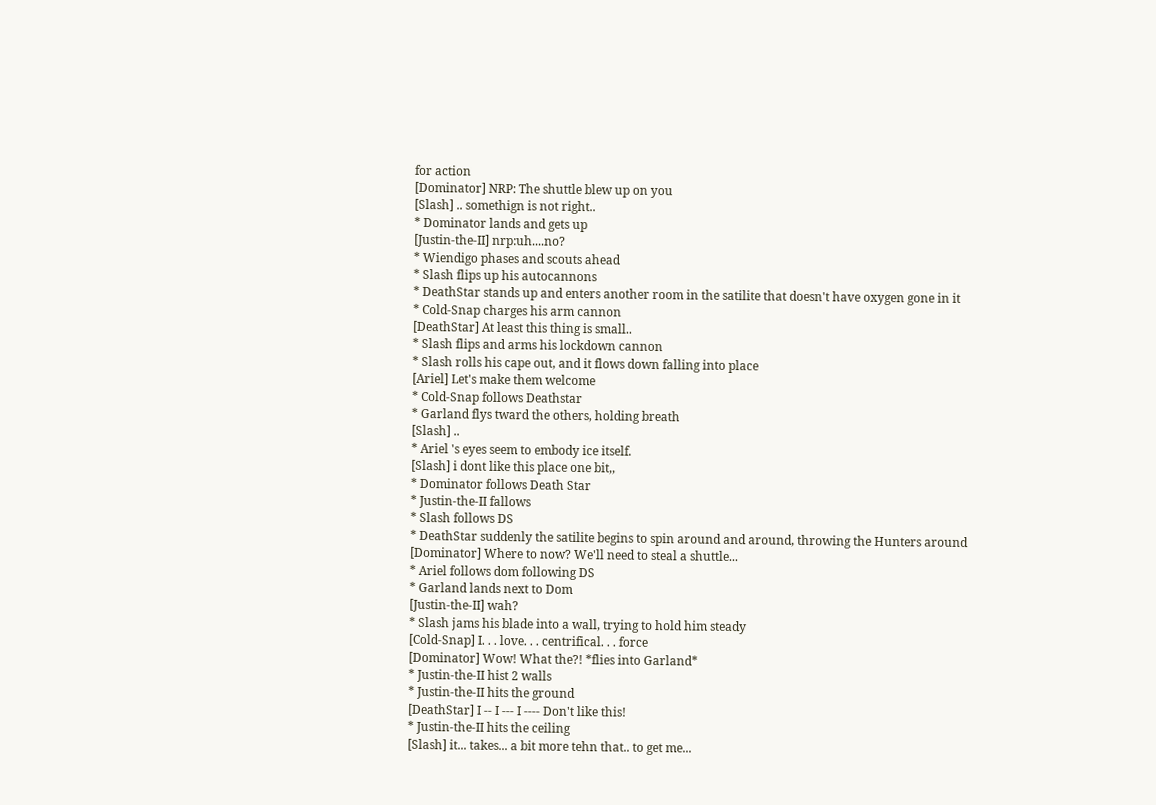for action
[Dominator] NRP: The shuttle blew up on you
[Slash] .. somethign is not right..
* Dominator lands and gets up
[Justin-the-II] nrp:uh....no?
* Wiendigo phases and scouts ahead
* Slash flips up his autocannons
* DeathStar stands up and enters another room in the satilite that doesn't have oxygen gone in it
* Cold-Snap charges his arm cannon
[DeathStar] At least this thing is small..
* Slash flips and arms his lockdown cannon
* Slash rolls his cape out, and it flows down falling into place
[Ariel] Let's make them welcome
* Cold-Snap follows Deathstar
* Garland flys tward the others, holding breath
[Slash] ..
* Ariel 's eyes seem to embody ice itself.
[Slash] i dont like this place one bit,,
* Dominator follows Death Star
* Justin-the-II fallows
* Slash follows DS
* DeathStar suddenly the satilite begins to spin around and around, throwing the Hunters around
[Dominator] Where to now? We'll need to steal a shuttle...
* Ariel follows dom following DS
* Garland lands next to Dom
[Justin-the-II] wah?
* Slash jams his blade into a wall, trying to hold him steady
[Cold-Snap] I. . . love. . . centrifical. . . force
[Dominator] Wow! What the?! *flies into Garland*
* Justin-the-II hist 2 walls
* Justin-the-II hits the ground
[DeathStar] I -- I --- I ---- Don't like this!
* Justin-the-II hits the ceiling
[Slash] it... takes... a bit more tehn that.. to get me...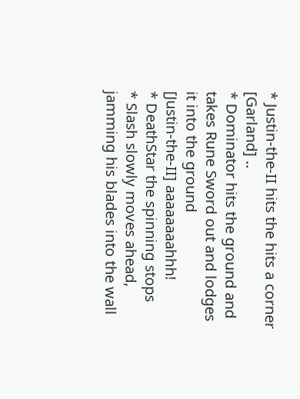* Justin-the-II hits the hits a corner
[Garland] ..
* Dominator hits the ground and takes Rune Sword out and lodges it into the ground
[Justin-the-II] aaaaaaaahhh!
* DeathStar the spinning stops
* Slash slowly moves ahead, jamming his blades into the wall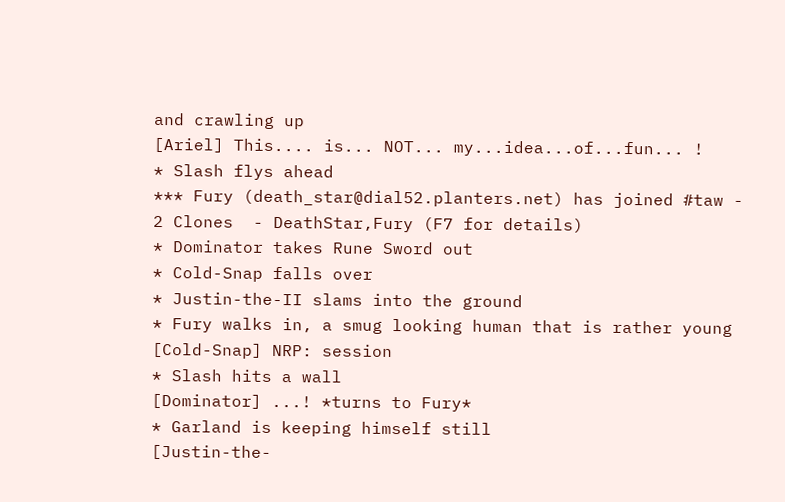and crawling up
[Ariel] This.... is... NOT... my...idea...of...fun... !
* Slash flys ahead
*** Fury (death_star@dial52.planters.net) has joined #taw -  2 Clones  - DeathStar,Fury (F7 for details)
* Dominator takes Rune Sword out
* Cold-Snap falls over
* Justin-the-II slams into the ground
* Fury walks in, a smug looking human that is rather young
[Cold-Snap] NRP: session
* Slash hits a wall
[Dominator] ...! *turns to Fury*
* Garland is keeping himself still
[Justin-the-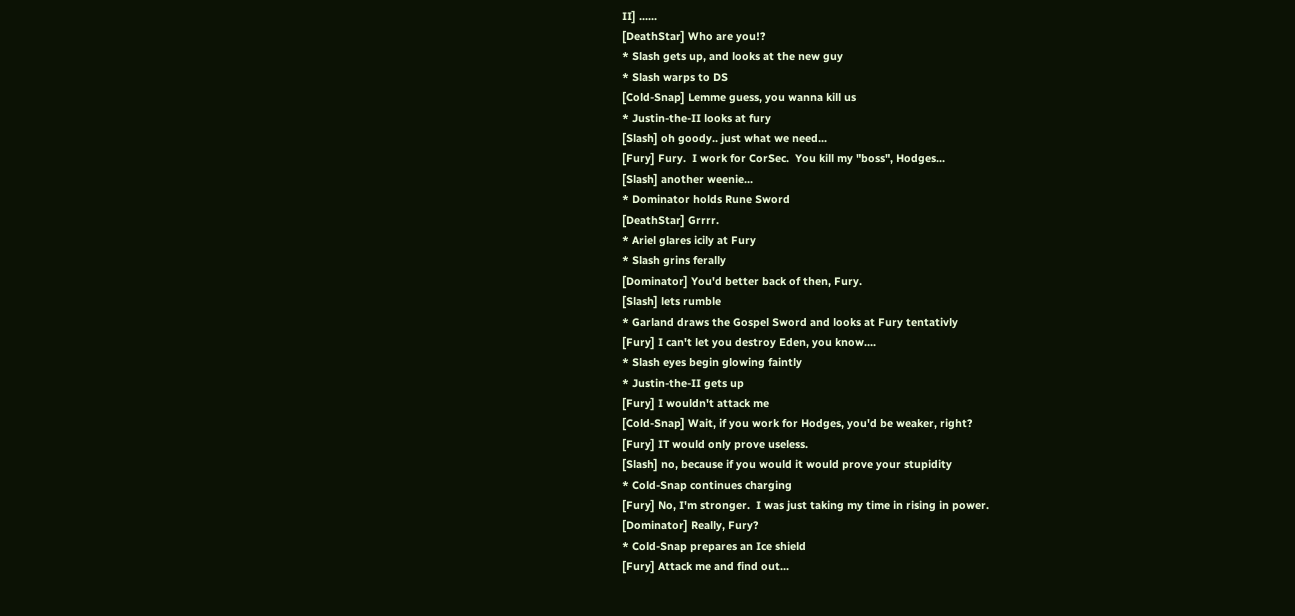II] ......
[DeathStar] Who are you!?
* Slash gets up, and looks at the new guy
* Slash warps to DS
[Cold-Snap] Lemme guess, you wanna kill us
* Justin-the-II looks at fury
[Slash] oh goody.. just what we need...
[Fury] Fury.  I work for CorSec.  You kill my "boss", Hodges...
[Slash] another weenie...
* Dominator holds Rune Sword
[DeathStar] Grrrr.
* Ariel glares icily at Fury
* Slash grins ferally
[Dominator] You'd better back of then, Fury.
[Slash] lets rumble
* Garland draws the Gospel Sword and looks at Fury tentativly
[Fury] I can't let you destroy Eden, you know....
* Slash eyes begin glowing faintly
* Justin-the-II gets up
[Fury] I wouldn't attack me
[Cold-Snap] Wait, if you work for Hodges, you'd be weaker, right?
[Fury] IT would only prove useless.
[Slash] no, because if you would it would prove your stupidity
* Cold-Snap continues charging
[Fury] No, I'm stronger.  I was just taking my time in rising in power.
[Dominator] Really, Fury?
* Cold-Snap prepares an Ice shield
[Fury] Attack me and find out...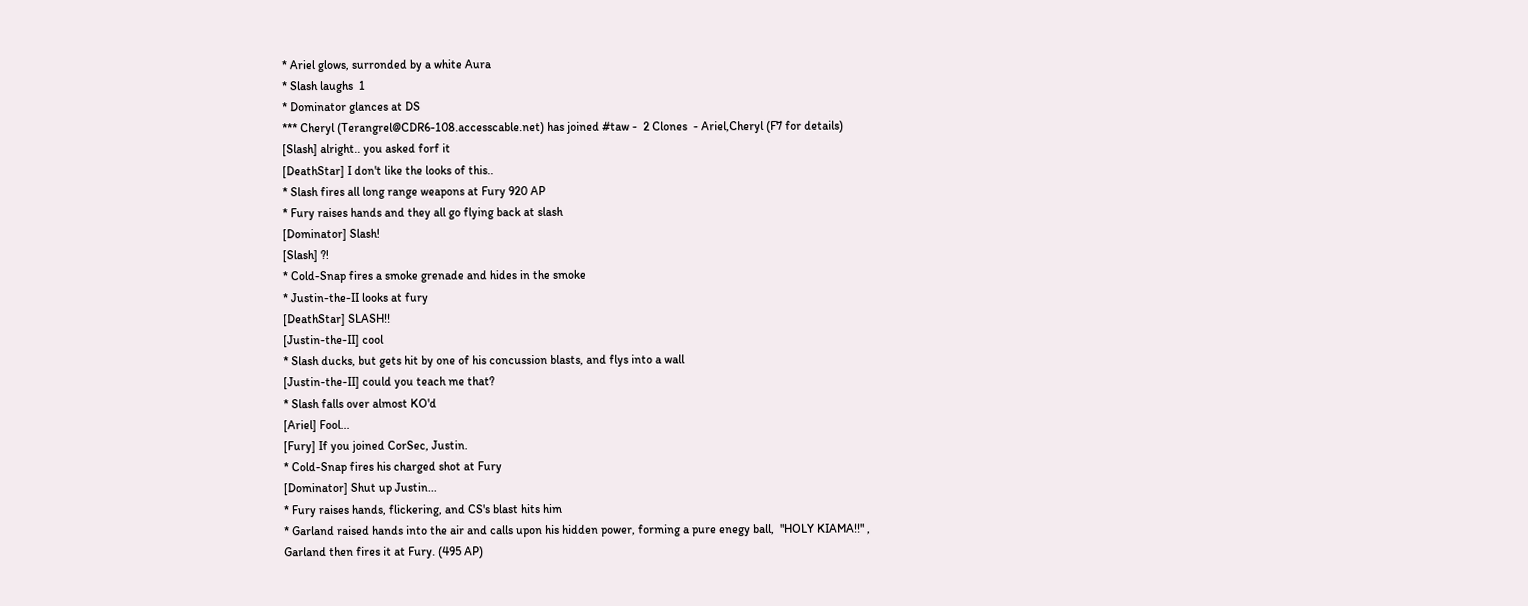* Ariel glows, surronded by a white Aura
* Slash laughs  1
* Dominator glances at DS
*** Cheryl (Terangrel@CDR6-108.accesscable.net) has joined #taw -  2 Clones  - Ariel,Cheryl (F7 for details)
[Slash] alright.. you asked forf it
[DeathStar] I don't like the looks of this..
* Slash fires all long range weapons at Fury 920 AP
* Fury raises hands and they all go flying back at slash
[Dominator] Slash!
[Slash] ?!
* Cold-Snap fires a smoke grenade and hides in the smoke
* Justin-the-II looks at fury
[DeathStar] SLASH!!
[Justin-the-II] cool
* Slash ducks, but gets hit by one of his concussion blasts, and flys into a wall
[Justin-the-II] could you teach me that?
* Slash falls over almost KO'd
[Ariel] Fool...
[Fury] If you joined CorSec, Justin.
* Cold-Snap fires his charged shot at Fury
[Dominator] Shut up Justin...
* Fury raises hands, flickering, and CS's blast hits him
* Garland raised hands into the air and calls upon his hidden power, forming a pure enegy ball,  "HOLY KIAMA!!" , Garland then fires it at Fury. (495 AP)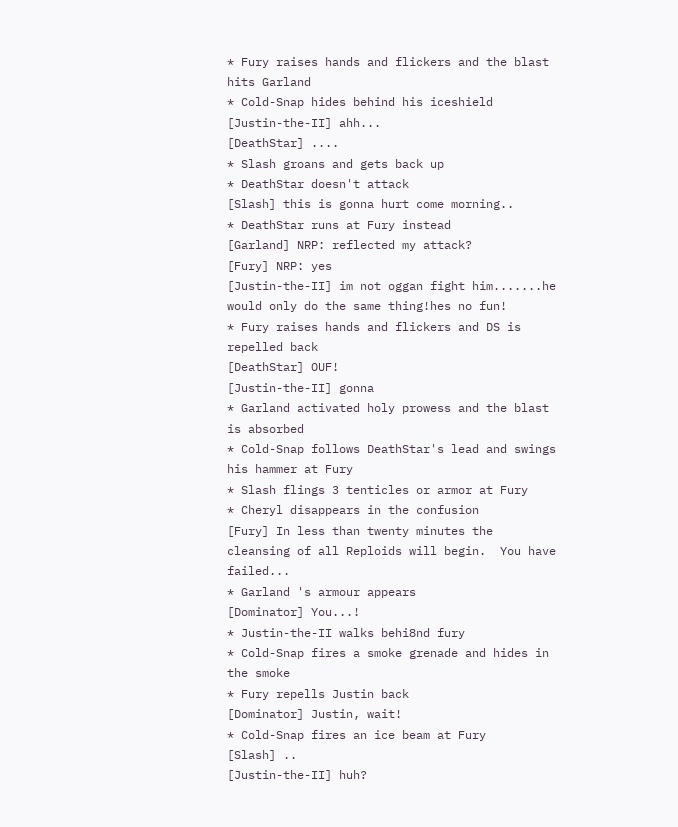* Fury raises hands and flickers and the blast hits Garland
* Cold-Snap hides behind his iceshield
[Justin-the-II] ahh...
[DeathStar] ....
* Slash groans and gets back up
* DeathStar doesn't attack
[Slash] this is gonna hurt come morning..
* DeathStar runs at Fury instead
[Garland] NRP: reflected my attack?
[Fury] NRP: yes
[Justin-the-II] im not oggan fight him.......he would only do the same thing!hes no fun!
* Fury raises hands and flickers and DS is repelled back
[DeathStar] OUF!
[Justin-the-II] gonna
* Garland activated holy prowess and the blast is absorbed
* Cold-Snap follows DeathStar's lead and swings his hammer at Fury
* Slash flings 3 tenticles or armor at Fury
* Cheryl disappears in the confusion
[Fury] In less than twenty minutes the cleansing of all Reploids will begin.  You have failed...
* Garland 's armour appears
[Dominator] You...!
* Justin-the-II walks behi8nd fury
* Cold-Snap fires a smoke grenade and hides in the smoke
* Fury repells Justin back
[Dominator] Justin, wait!
* Cold-Snap fires an ice beam at Fury
[Slash] ..
[Justin-the-II] huh?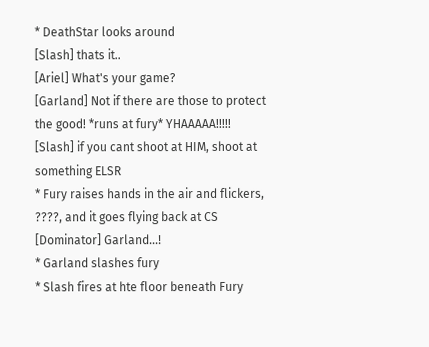* DeathStar looks around
[Slash] thats it..
[Ariel] What's your game?
[Garland] Not if there are those to protect the good! *runs at fury* YHAAAAA!!!!!
[Slash] if you cant shoot at HIM, shoot at something ELSR
* Fury raises hands in the air and flickers, ????, and it goes flying back at CS
[Dominator] Garland...!
* Garland slashes fury
* Slash fires at hte floor beneath Fury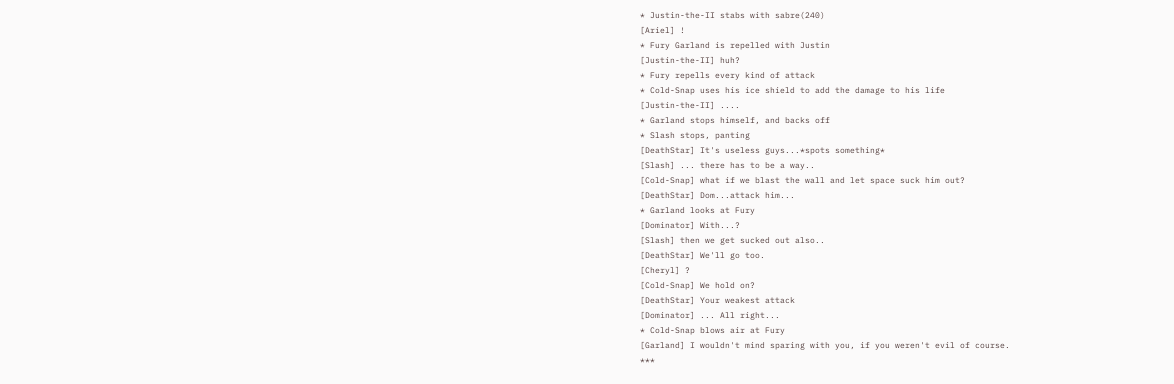* Justin-the-II stabs with sabre(240)
[Ariel] !
* Fury Garland is repelled with Justin
[Justin-the-II] huh?
* Fury repells every kind of attack
* Cold-Snap uses his ice shield to add the damage to his life
[Justin-the-II] ....
* Garland stops himself, and backs off
* Slash stops, panting
[DeathStar] It's useless guys...*spots something*
[Slash] ... there has to be a way..
[Cold-Snap] what if we blast the wall and let space suck him out?
[DeathStar] Dom...attack him...
* Garland looks at Fury
[Dominator] With...?
[Slash] then we get sucked out also..
[DeathStar] We'll go too.
[Cheryl] ?
[Cold-Snap] We hold on?
[DeathStar] Your weakest attack
[Dominator] ... All right...
* Cold-Snap blows air at Fury
[Garland] I wouldn't mind sparing with you, if you weren't evil of course.
***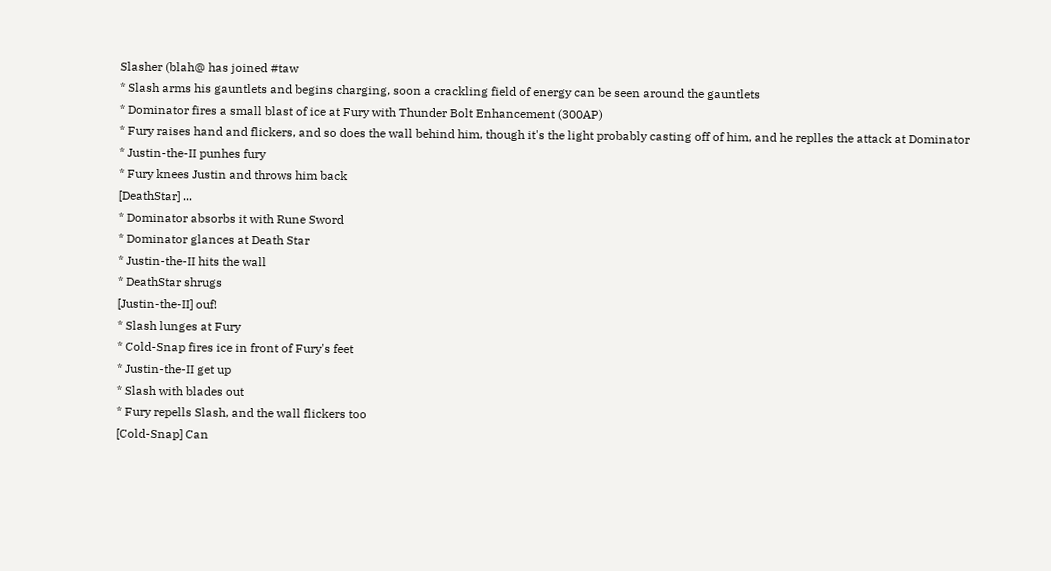Slasher (blah@ has joined #taw
* Slash arms his gauntlets and begins charging, soon a crackling field of energy can be seen around the gauntlets
* Dominator fires a small blast of ice at Fury with Thunder Bolt Enhancement (300AP)
* Fury raises hand and flickers, and so does the wall behind him, though it's the light probably casting off of him, and he replles the attack at Dominator
* Justin-the-II punhes fury
* Fury knees Justin and throws him back
[DeathStar] ...
* Dominator absorbs it with Rune Sword
* Dominator glances at Death Star
* Justin-the-II hits the wall
* DeathStar shrugs
[Justin-the-II] ouf!
* Slash lunges at Fury
* Cold-Snap fires ice in front of Fury's feet
* Justin-the-II get up
* Slash with blades out
* Fury repells Slash, and the wall flickers too
[Cold-Snap] Can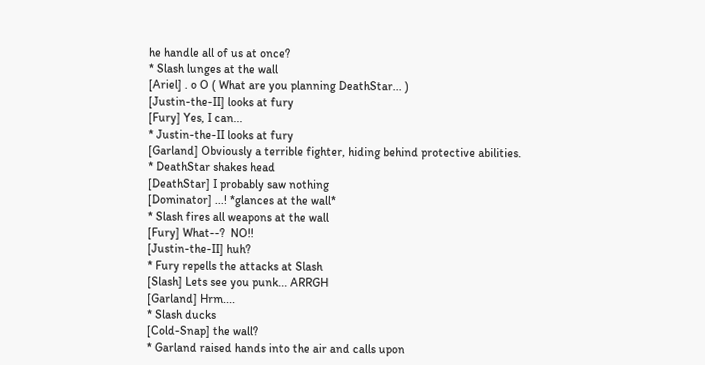he handle all of us at once?
* Slash lunges at the wall
[Ariel] . o O ( What are you planning DeathStar... )
[Justin-the-II] looks at fury
[Fury] Yes, I can...
* Justin-the-II looks at fury
[Garland] Obviously a terrible fighter, hiding behind protective abilities.
* DeathStar shakes head
[DeathStar] I probably saw nothing
[Dominator] ...! *glances at the wall*
* Slash fires all weapons at the wall
[Fury] What--?  NO!!
[Justin-the-II] huh?
* Fury repells the attacks at Slash
[Slash] Lets see you punk... ARRGH
[Garland] Hrm....
* Slash ducks
[Cold-Snap] the wall?
* Garland raised hands into the air and calls upon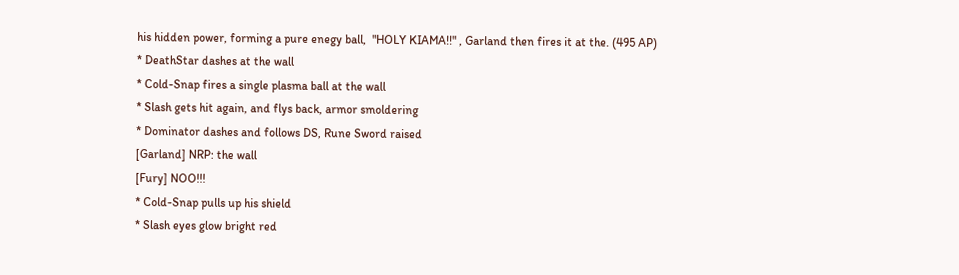his hidden power, forming a pure enegy ball,  "HOLY KIAMA!!" , Garland then fires it at the. (495 AP)
* DeathStar dashes at the wall
* Cold-Snap fires a single plasma ball at the wall
* Slash gets hit again, and flys back, armor smoldering
* Dominator dashes and follows DS, Rune Sword raised
[Garland] NRP: the wall
[Fury] NOO!!!
* Cold-Snap pulls up his shield
* Slash eyes glow bright red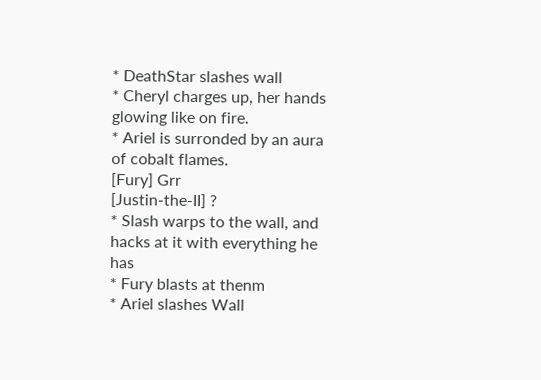* DeathStar slashes wall
* Cheryl charges up, her hands glowing like on fire.
* Ariel is surronded by an aura of cobalt flames.
[Fury] Grr
[Justin-the-II] ?
* Slash warps to the wall, and hacks at it with everything he has
* Fury blasts at thenm
* Ariel slashes Wall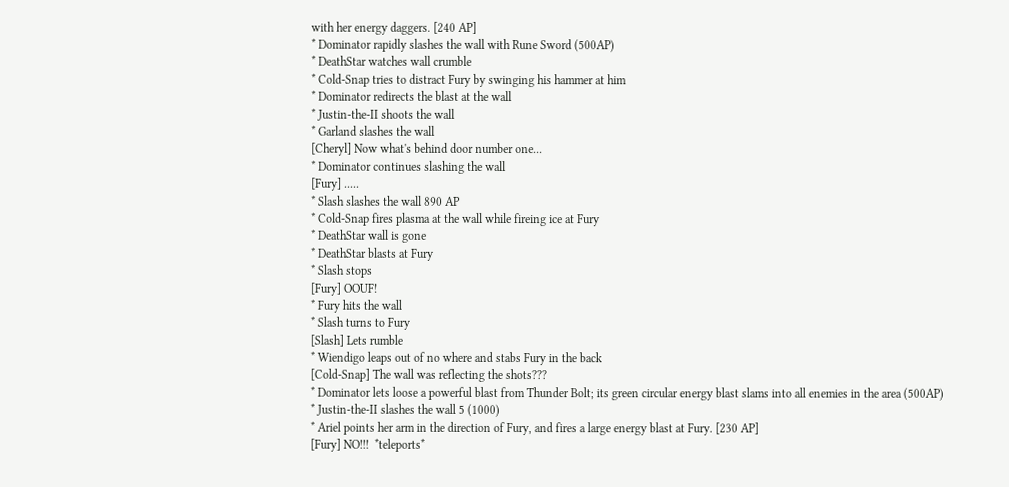with her energy daggers. [240 AP]
* Dominator rapidly slashes the wall with Rune Sword (500AP)
* DeathStar watches wall crumble
* Cold-Snap tries to distract Fury by swinging his hammer at him
* Dominator redirects the blast at the wall
* Justin-the-II shoots the wall
* Garland slashes the wall
[Cheryl] Now what's behind door number one...
* Dominator continues slashing the wall
[Fury] .....
* Slash slashes the wall 890 AP
* Cold-Snap fires plasma at the wall while fireing ice at Fury
* DeathStar wall is gone
* DeathStar blasts at Fury
* Slash stops
[Fury] OOUF!
* Fury hits the wall
* Slash turns to Fury
[Slash] Lets rumble
* Wiendigo leaps out of no where and stabs Fury in the back
[Cold-Snap] The wall was reflecting the shots???
* Dominator lets loose a powerful blast from Thunder Bolt; its green circular energy blast slams into all enemies in the area (500AP)
* Justin-the-II slashes the wall 5 (1000)
* Ariel points her arm in the direction of Fury, and fires a large energy blast at Fury. [230 AP]
[Fury] NO!!!  *teleports*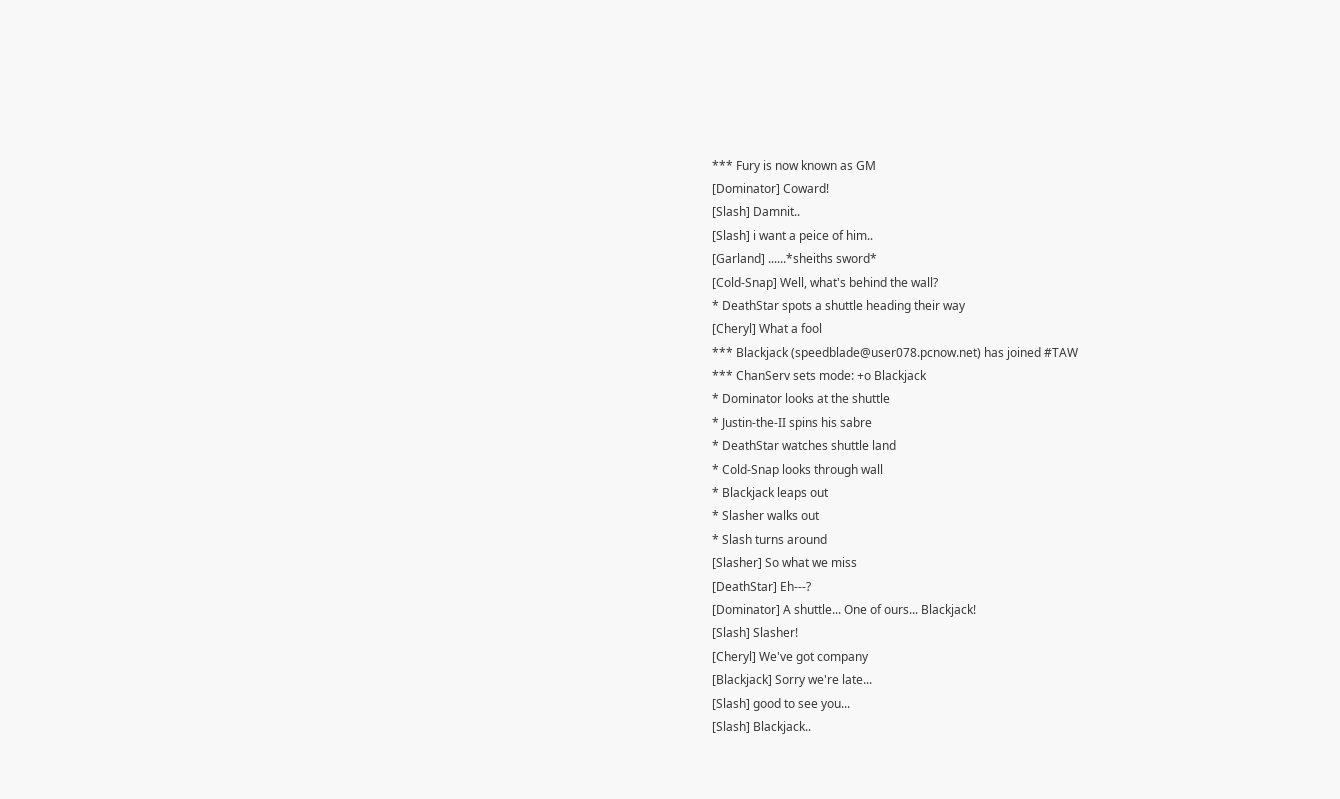*** Fury is now known as GM
[Dominator] Coward!
[Slash] Damnit..
[Slash] i want a peice of him..
[Garland] ......*sheiths sword*
[Cold-Snap] Well, what's behind the wall?
* DeathStar spots a shuttle heading their way
[Cheryl] What a fool
*** Blackjack (speedblade@user078.pcnow.net) has joined #TAW
*** ChanServ sets mode: +o Blackjack
* Dominator looks at the shuttle
* Justin-the-II spins his sabre
* DeathStar watches shuttle land
* Cold-Snap looks through wall
* Blackjack leaps out
* Slasher walks out
* Slash turns around
[Slasher] So what we miss
[DeathStar] Eh---?
[Dominator] A shuttle... One of ours... Blackjack!
[Slash] Slasher!
[Cheryl] We've got company
[Blackjack] Sorry we're late...
[Slash] good to see you...
[Slash] Blackjack..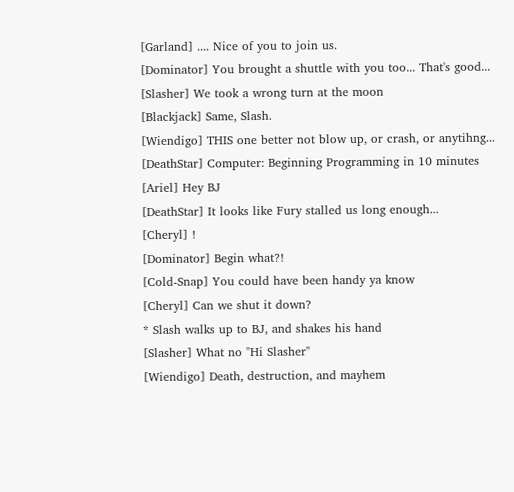[Garland] .... Nice of you to join us.
[Dominator] You brought a shuttle with you too... That's good...
[Slasher] We took a wrong turn at the moon
[Blackjack] Same, Slash.
[Wiendigo] THIS one better not blow up, or crash, or anytihng...
[DeathStar] Computer: Beginning Programming in 10 minutes
[Ariel] Hey BJ
[DeathStar] It looks like Fury stalled us long enough...
[Cheryl] !
[Dominator] Begin what?!
[Cold-Snap] You could have been handy ya know
[Cheryl] Can we shut it down?
* Slash walks up to BJ, and shakes his hand
[Slasher] What no "Hi Slasher"
[Wiendigo] Death, destruction, and mayhem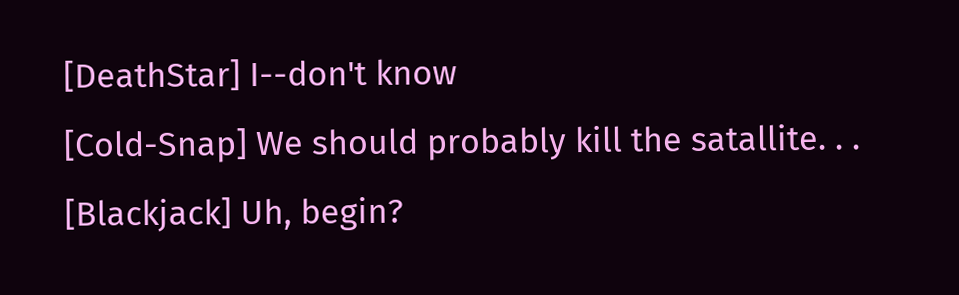[DeathStar] I--don't know
[Cold-Snap] We should probably kill the satallite. . .
[Blackjack] Uh, begin?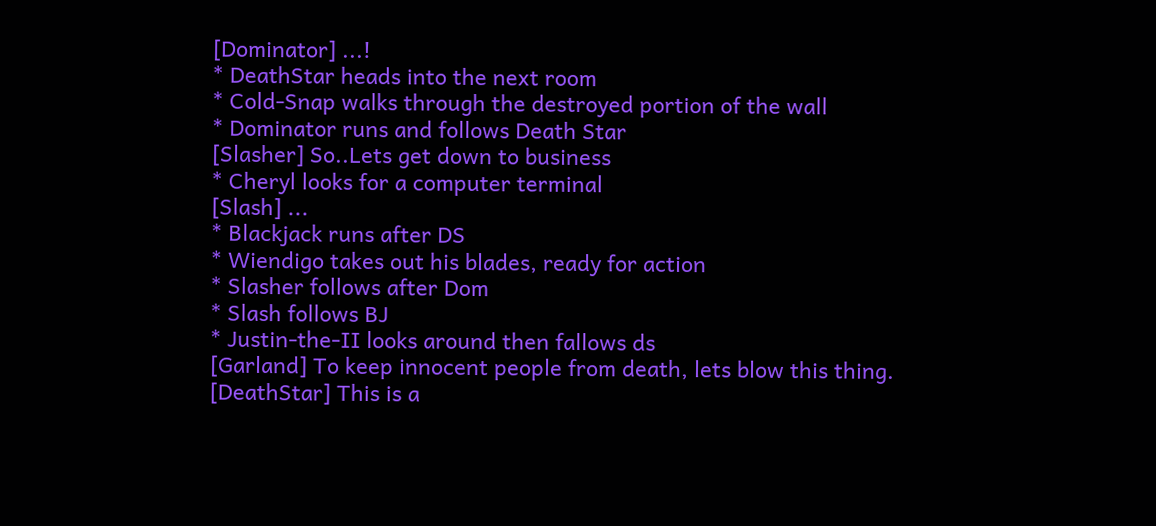[Dominator] ...!
* DeathStar heads into the next room
* Cold-Snap walks through the destroyed portion of the wall
* Dominator runs and follows Death Star
[Slasher] So..Lets get down to business
* Cheryl looks for a computer terminal
[Slash] ...
* Blackjack runs after DS
* Wiendigo takes out his blades, ready for action
* Slasher follows after Dom
* Slash follows BJ
* Justin-the-II looks around then fallows ds
[Garland] To keep innocent people from death, lets blow this thing.
[DeathStar] This is a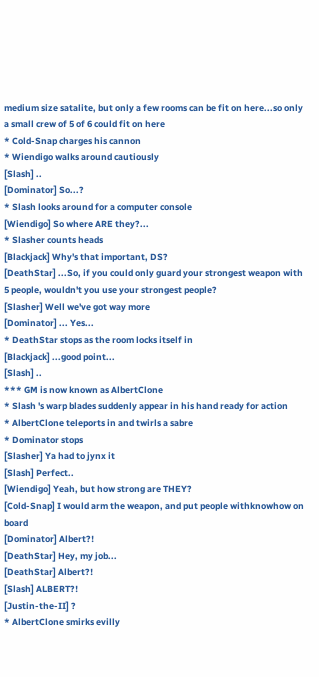medium size satalite, but only a few rooms can be fit on here...so only a small crew of 5 of 6 could fit on here
* Cold-Snap charges his cannon
* Wiendigo walks around cautiously
[Slash] ..
[Dominator] So...?
* Slash looks around for a computer console
[Wiendigo] So where ARE they?...
* Slasher counts heads
[Blackjack] Why's that important, DS?
[DeathStar] ...So, if you could only guard your strongest weapon with 5 people, wouldn't you use your strongest people?
[Slasher] Well we've got way more
[Dominator] ... Yes...
* DeathStar stops as the room locks itself in
[Blackjack] ...good point...
[Slash] ..
*** GM is now known as AlbertClone
* Slash 's warp blades suddenly appear in his hand ready for action
* AlbertClone teleports in and twirls a sabre
* Dominator stops
[Slasher] Ya had to jynx it
[Slash] Perfect..
[Wiendigo] Yeah, but how strong are THEY?
[Cold-Snap] I would arm the weapon, and put people withknowhow on board
[Dominator] Albert?!
[DeathStar] Hey, my job...
[DeathStar] Albert?!
[Slash] ALBERT?!
[Justin-the-II] ?
* AlbertClone smirks evilly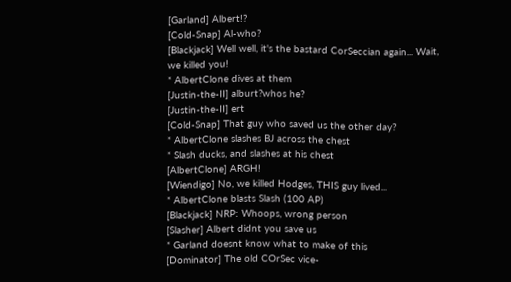[Garland] Albert!?
[Cold-Snap] Al-who?
[Blackjack] Well well, it's the bastard CorSeccian again... Wait, we killed you!
* AlbertClone dives at them
[Justin-the-II] alburt?whos he?
[Justin-the-II] ert
[Cold-Snap] That guy who saved us the other day?
* AlbertClone slashes BJ across the chest
* Slash ducks, and slashes at his chest
[AlbertClone] ARGH!
[Wiendigo] No, we killed Hodges, THIS guy lived...
* AlbertClone blasts Slash (100 AP)
[Blackjack] NRP: Whoops, wrong person
[Slasher] Albert didnt you save us
* Garland doesnt know what to make of this
[Dominator] The old COrSec vice-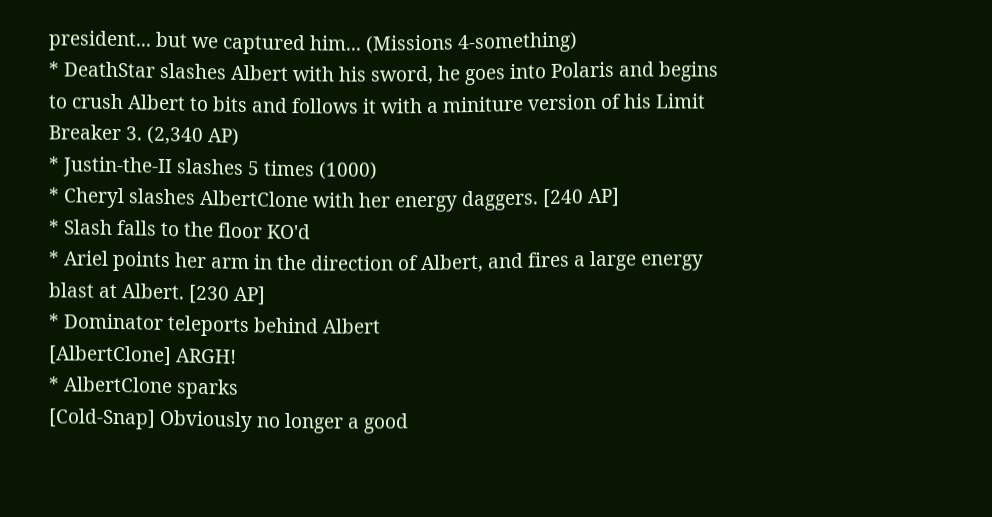president... but we captured him... (Missions 4-something)
* DeathStar slashes Albert with his sword, he goes into Polaris and begins to crush Albert to bits and follows it with a miniture version of his Limit Breaker 3. (2,340 AP)
* Justin-the-II slashes 5 times (1000)
* Cheryl slashes AlbertClone with her energy daggers. [240 AP]
* Slash falls to the floor KO'd
* Ariel points her arm in the direction of Albert, and fires a large energy blast at Albert. [230 AP]
* Dominator teleports behind Albert
[AlbertClone] ARGH!
* AlbertClone sparks
[Cold-Snap] Obviously no longer a good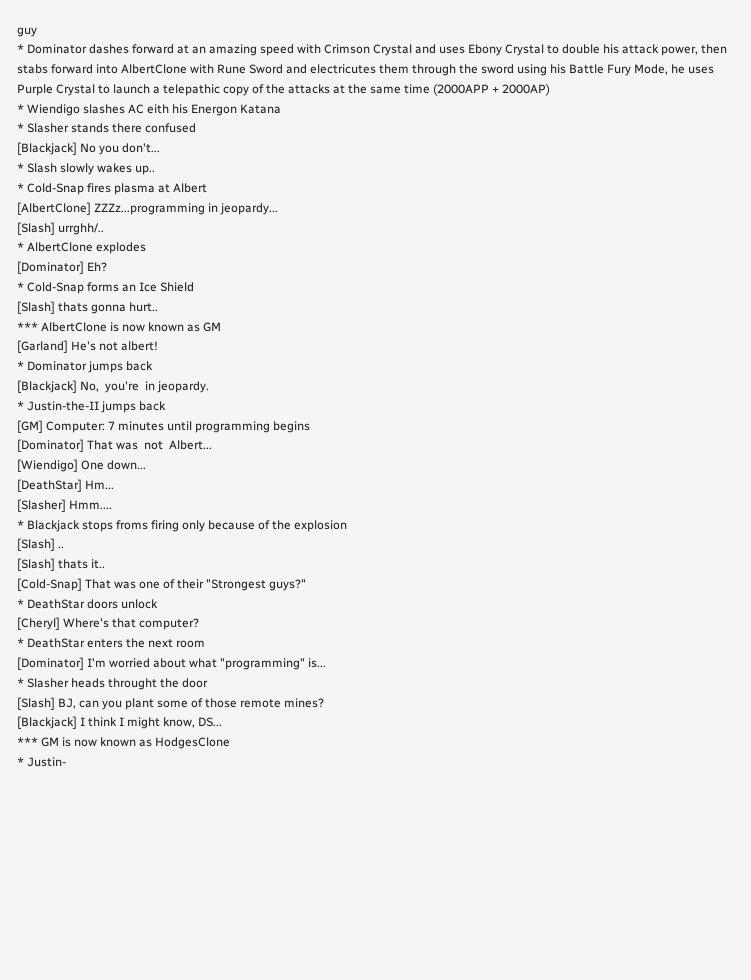guy
* Dominator dashes forward at an amazing speed with Crimson Crystal and uses Ebony Crystal to double his attack power, then stabs forward into AlbertClone with Rune Sword and electricutes them through the sword using his Battle Fury Mode, he uses Purple Crystal to launch a telepathic copy of the attacks at the same time (2000APP + 2000AP)
* Wiendigo slashes AC eith his Energon Katana
* Slasher stands there confused
[Blackjack] No you don't...
* Slash slowly wakes up..
* Cold-Snap fires plasma at Albert
[AlbertClone] ZZZz...programming in jeopardy...
[Slash] urrghh/..
* AlbertClone explodes
[Dominator] Eh?
* Cold-Snap forms an Ice Shield
[Slash] thats gonna hurt..
*** AlbertClone is now known as GM
[Garland] He's not albert!
* Dominator jumps back
[Blackjack] No,  you're  in jeopardy.
* Justin-the-II jumps back
[GM] Computer: 7 minutes until programming begins
[Dominator] That was  not  Albert...
[Wiendigo] One down...
[DeathStar] Hm...
[Slasher] Hmm....
* Blackjack stops froms firing only because of the explosion
[Slash] ..
[Slash] thats it..
[Cold-Snap] That was one of their "Strongest guys?"
* DeathStar doors unlock
[Cheryl] Where's that computer?
* DeathStar enters the next room
[Dominator] I'm worried about what "programming" is...
* Slasher heads throught the door
[Slash] BJ, can you plant some of those remote mines?
[Blackjack] I think I might know, DS...
*** GM is now known as HodgesClone
* Justin-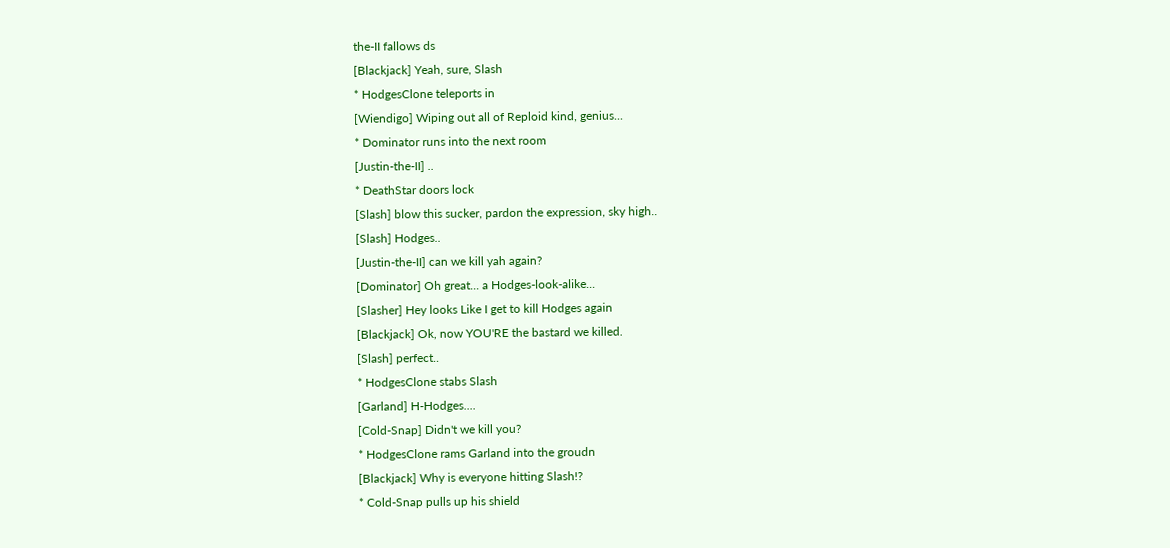the-II fallows ds
[Blackjack] Yeah, sure, Slash
* HodgesClone teleports in
[Wiendigo] Wiping out all of Reploid kind, genius...
* Dominator runs into the next room
[Justin-the-II] ..
* DeathStar doors lock
[Slash] blow this sucker, pardon the expression, sky high..
[Slash] Hodges..
[Justin-the-II] can we kill yah again?
[Dominator] Oh great... a Hodges-look-alike...
[Slasher] Hey looks Like I get to kill Hodges again
[Blackjack] Ok, now YOU'RE the bastard we killed.
[Slash] perfect..
* HodgesClone stabs Slash
[Garland] H-Hodges....
[Cold-Snap] Didn't we kill you?
* HodgesClone rams Garland into the groudn
[Blackjack] Why is everyone hitting Slash!?
* Cold-Snap pulls up his shield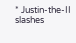* Justin-the-II slashes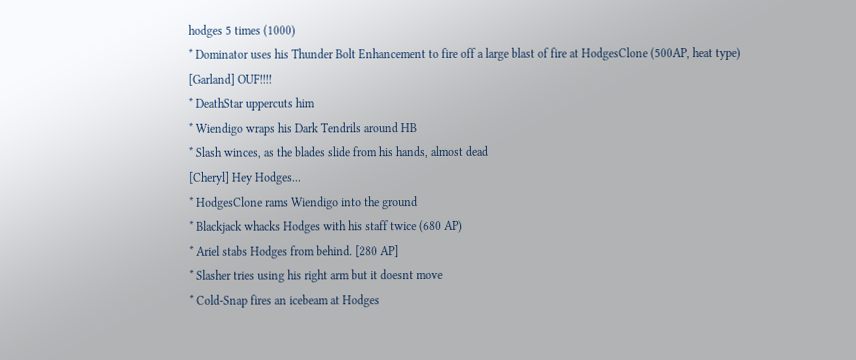hodges 5 times (1000)
* Dominator uses his Thunder Bolt Enhancement to fire off a large blast of fire at HodgesClone (500AP, heat type)
[Garland] OUF!!!!
* DeathStar uppercuts him
* Wiendigo wraps his Dark Tendrils around HB
* Slash winces, as the blades slide from his hands, almost dead
[Cheryl] Hey Hodges...
* HodgesClone rams Wiendigo into the ground
* Blackjack whacks Hodges with his staff twice (680 AP)
* Ariel stabs Hodges from behind. [280 AP]
* Slasher tries using his right arm but it doesnt move
* Cold-Snap fires an icebeam at Hodges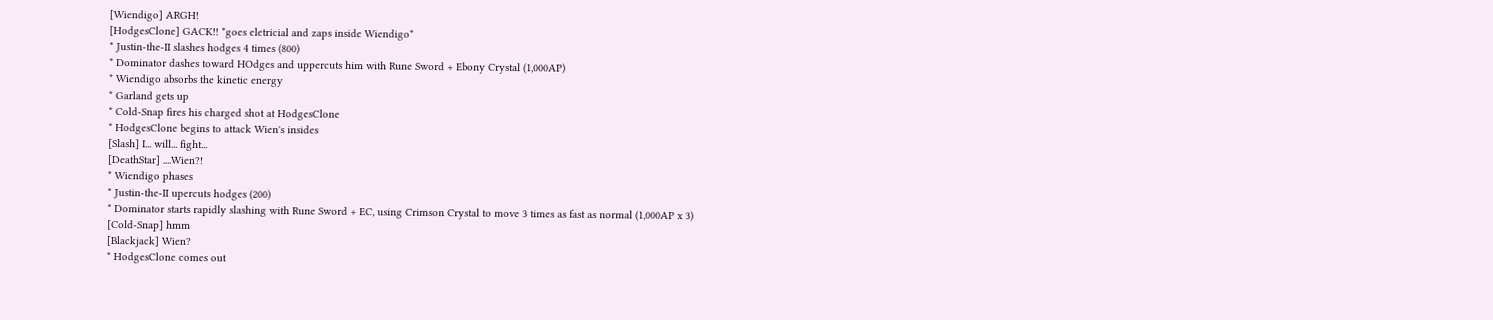[Wiendigo] ARGH!
[HodgesClone] GACK!! *goes eletricial and zaps inside Wiendigo*
* Justin-the-II slashes hodges 4 times (800)
* Dominator dashes toward HOdges and uppercuts him with Rune Sword + Ebony Crystal (1,000AP)
* Wiendigo absorbs the kinetic energy
* Garland gets up
* Cold-Snap fires his charged shot at HodgesClone
* HodgesClone begins to attack Wien's insides
[Slash] I... will... fight...
[DeathStar] ....Wien?!
* Wiendigo phases
* Justin-the-II upercuts hodges (200)
* Dominator starts rapidly slashing with Rune Sword + EC, using Crimson Crystal to move 3 times as fast as normal (1,000AP x 3)
[Cold-Snap] hmm
[Blackjack] Wien?
* HodgesClone comes out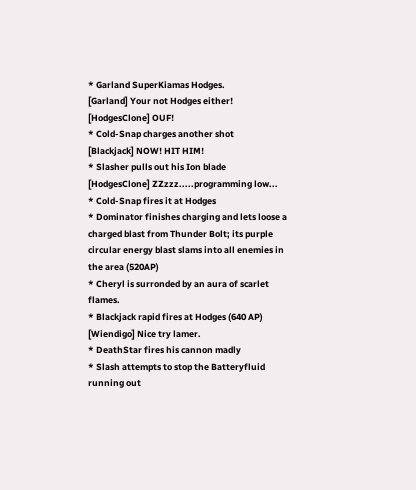* Garland SuperKiamas Hodges.
[Garland] Your not Hodges either!
[HodgesClone] OUF!
* Cold-Snap charges another shot
[Blackjack] NOW! HIT HIM!
* Slasher pulls out his Ion blade
[HodgesClone] ZZzzz.....programming low...
* Cold-Snap fires it at Hodges
* Dominator finishes charging and lets loose a charged blast from Thunder Bolt; its purple circular energy blast slams into all enemies in the area (520AP)
* Cheryl is surronded by an aura of scarlet flames.
* Blackjack rapid fires at Hodges (640 AP)
[Wiendigo] Nice try lamer.
* DeathStar fires his cannon madly
* Slash attempts to stop the Batteryfluid running out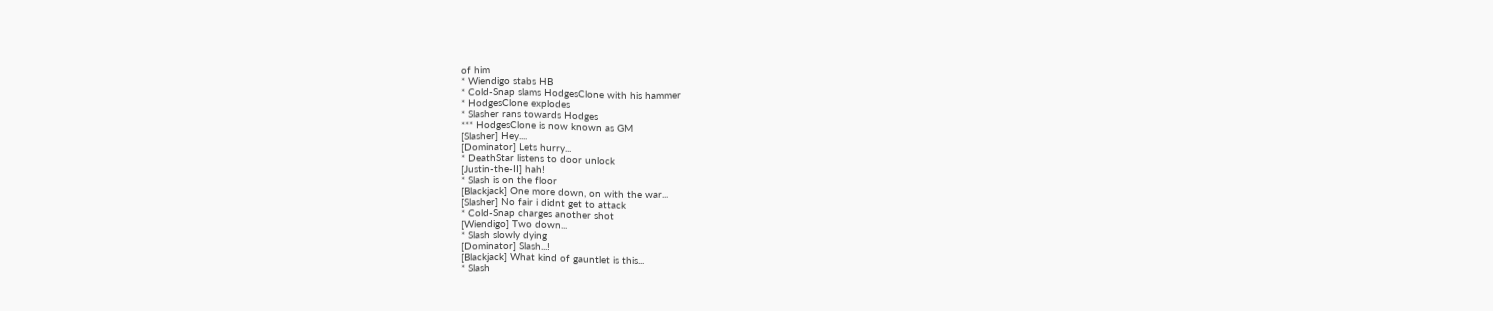of him
* Wiendigo stabs HB
* Cold-Snap slams HodgesClone with his hammer
* HodgesClone explodes
* Slasher rans towards Hodges
*** HodgesClone is now known as GM
[Slasher] Hey....
[Dominator] Lets hurry...
* DeathStar listens to door unlock
[Justin-the-II] hah!
* Slash is on the floor
[Blackjack] One more down, on with the war...
[Slasher] No fair i didnt get to attack
* Cold-Snap charges another shot
[Wiendigo] Two down...
* Slash slowly dying
[Dominator] Slash...!
[Blackjack] What kind of gauntlet is this...
* Slash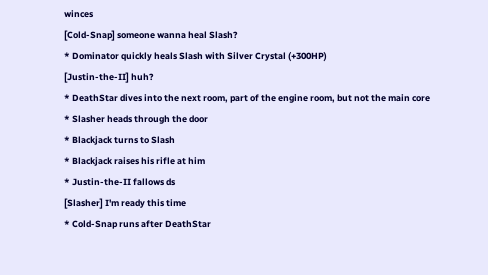winces
[Cold-Snap] someone wanna heal Slash?
* Dominator quickly heals Slash with Silver Crystal (+300HP)
[Justin-the-II] huh?
* DeathStar dives into the next room, part of the engine room, but not the main core
* Slasher heads through the door
* Blackjack turns to Slash
* Blackjack raises his rifle at him
* Justin-the-II fallows ds
[Slasher] I'm ready this time
* Cold-Snap runs after DeathStar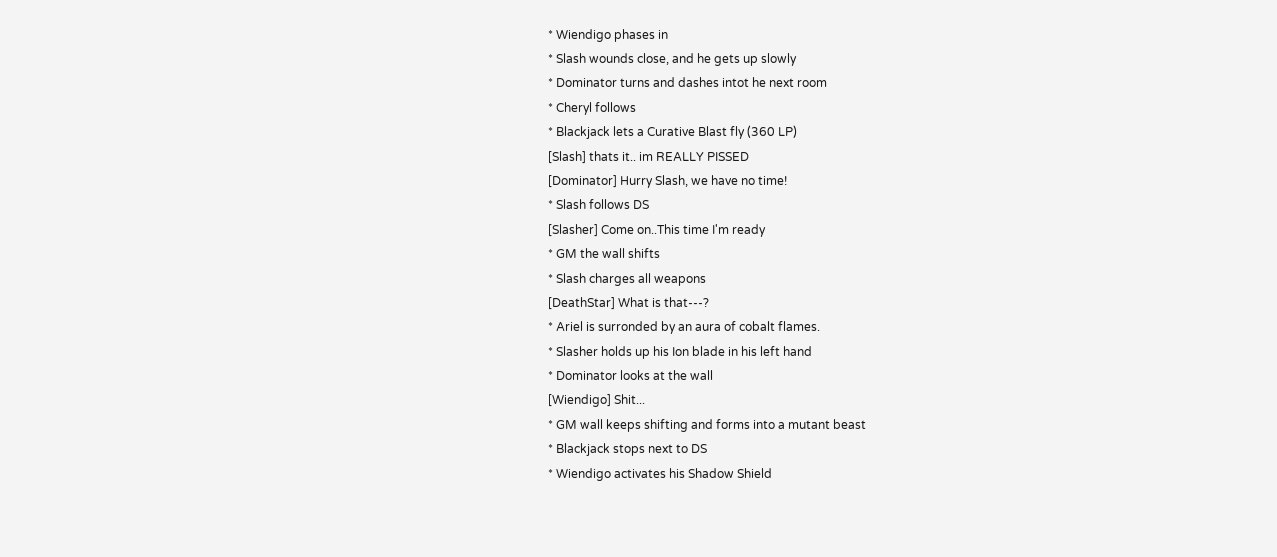* Wiendigo phases in
* Slash wounds close, and he gets up slowly
* Dominator turns and dashes intot he next room
* Cheryl follows
* Blackjack lets a Curative Blast fly (360 LP)
[Slash] thats it.. im REALLY PISSED
[Dominator] Hurry Slash, we have no time!
* Slash follows DS
[Slasher] Come on..This time I'm ready
* GM the wall shifts
* Slash charges all weapons
[DeathStar] What is that---?
* Ariel is surronded by an aura of cobalt flames.
* Slasher holds up his Ion blade in his left hand
* Dominator looks at the wall
[Wiendigo] Shit...
* GM wall keeps shifting and forms into a mutant beast
* Blackjack stops next to DS
* Wiendigo activates his Shadow Shield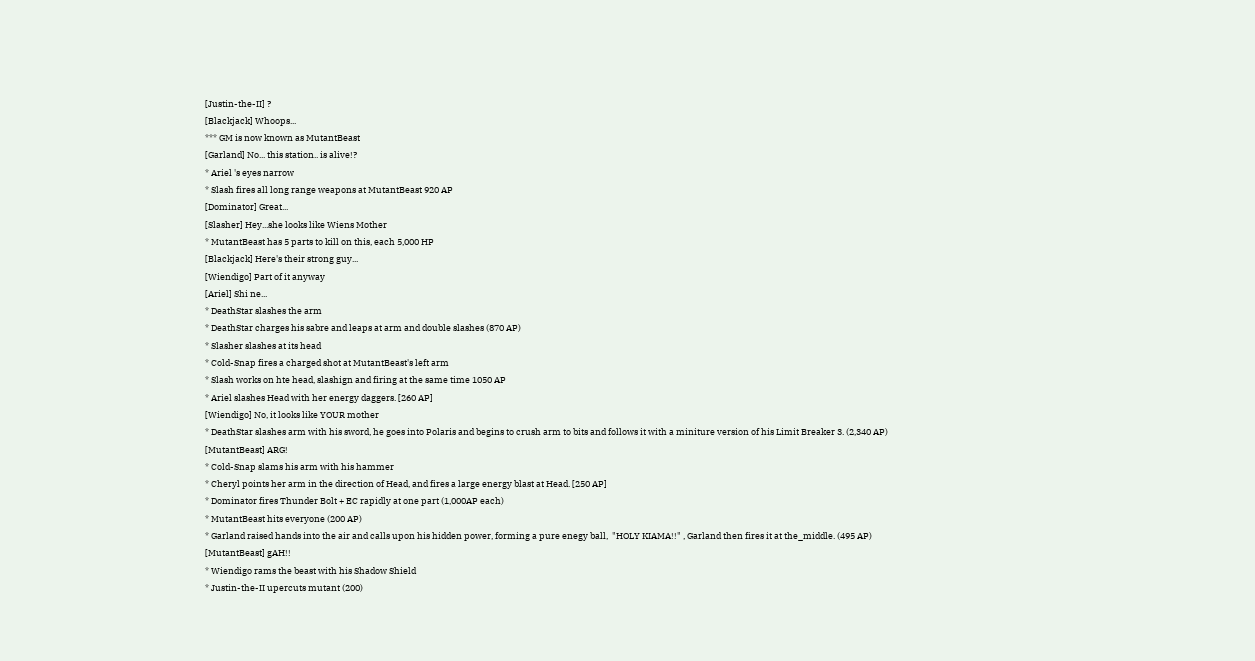[Justin-the-II] ?
[Blackjack] Whoops...
*** GM is now known as MutantBeast
[Garland] No... this station.. is alive!?
* Ariel 's eyes narrow
* Slash fires all long range weapons at MutantBeast 920 AP
[Dominator] Great...
[Slasher] Hey...she looks like Wiens Mother
* MutantBeast has 5 parts to kill on this, each 5,000 HP
[Blackjack] Here's their strong guy...
[Wiendigo] Part of it anyway
[Ariel] Shi ne...
* DeathStar slashes the arm
* DeathStar charges his sabre and leaps at arm and double slashes (870 AP)
* Slasher slashes at its head
* Cold-Snap fires a charged shot at MutantBeast's left arm
* Slash works on hte head, slashign and firing at the same time 1050 AP
* Ariel slashes Head with her energy daggers. [260 AP]
[Wiendigo] No, it looks like YOUR mother
* DeathStar slashes arm with his sword, he goes into Polaris and begins to crush arm to bits and follows it with a miniture version of his Limit Breaker 3. (2,340 AP)
[MutantBeast] ARG!
* Cold-Snap slams his arm with his hammer
* Cheryl points her arm in the direction of Head, and fires a large energy blast at Head. [250 AP]
* Dominator fires Thunder Bolt + EC rapidly at one part (1,000AP each)
* MutantBeast hits everyone (200 AP)
* Garland raised hands into the air and calls upon his hidden power, forming a pure enegy ball,  "HOLY KIAMA!!" , Garland then fires it at the_middle. (495 AP)
[MutantBeast] gAH!!
* Wiendigo rams the beast with his Shadow Shield
* Justin-the-II upercuts mutant (200)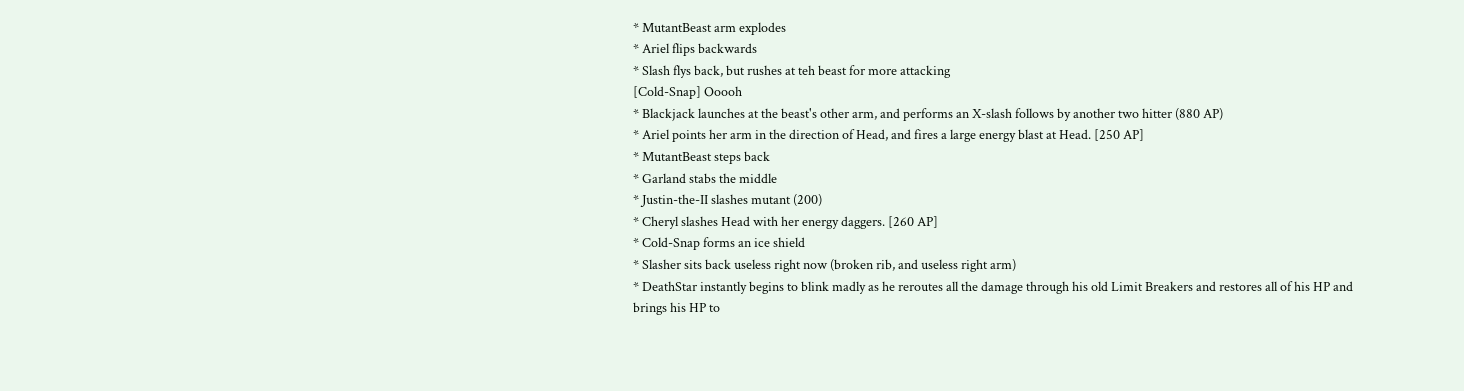* MutantBeast arm explodes
* Ariel flips backwards
* Slash flys back, but rushes at teh beast for more attacking
[Cold-Snap] Ooooh
* Blackjack launches at the beast's other arm, and performs an X-slash follows by another two hitter (880 AP)
* Ariel points her arm in the direction of Head, and fires a large energy blast at Head. [250 AP]
* MutantBeast steps back
* Garland stabs the middle
* Justin-the-II slashes mutant (200)
* Cheryl slashes Head with her energy daggers. [260 AP]
* Cold-Snap forms an ice shield
* Slasher sits back useless right now (broken rib, and useless right arm)
* DeathStar instantly begins to blink madly as he reroutes all the damage through his old Limit Breakers and restores all of his HP and brings his HP to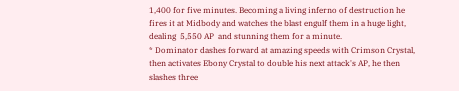1,400 for five minutes. Becoming a living inferno of destruction he fires it at Midbody and watches the blast engulf them in a huge light, dealing  5,550 AP  and stunning them for a minute.
* Dominator dashes forward at amazing speeds with Crimson Crystal, then activates Ebony Crystal to double his next attack's AP, he then slashes three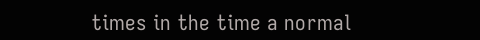times in the time a normal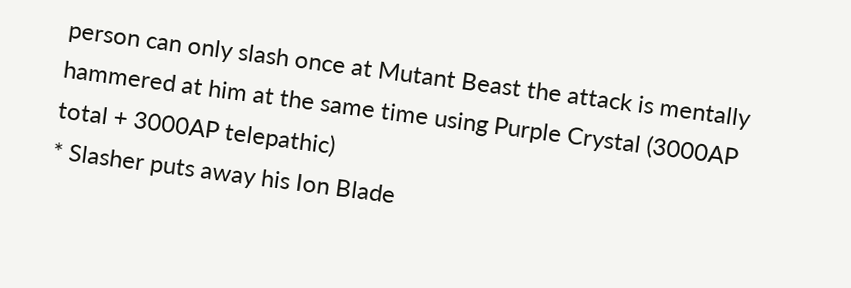person can only slash once at Mutant Beast the attack is mentally hammered at him at the same time using Purple Crystal (3000AP total + 3000AP telepathic)
* Slasher puts away his Ion Blade